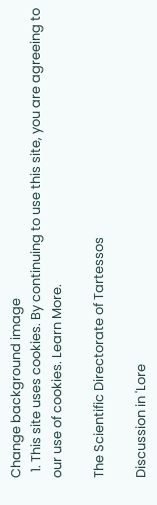Change background image
  1. This site uses cookies. By continuing to use this site, you are agreeing to our use of cookies. Learn More.

The Scientific Directorate of Tartessos

Discussion in 'Lore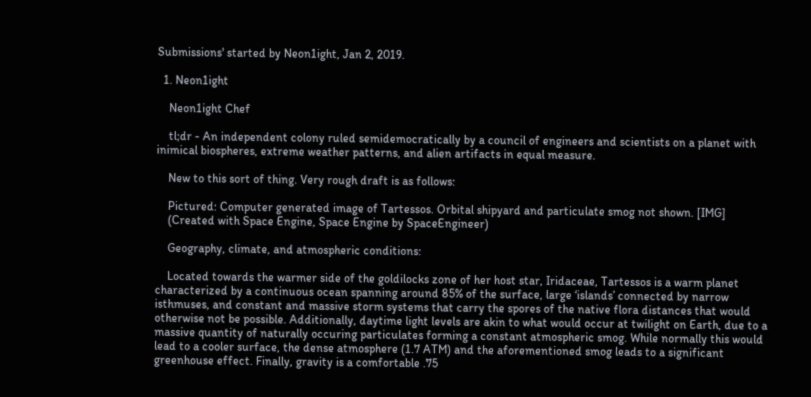Submissions' started by Neon1ight, Jan 2, 2019.

  1. Neon1ight

    Neon1ight Chef

    tl;dr - An independent colony ruled semidemocratically by a council of engineers and scientists on a planet with inimical biospheres, extreme weather patterns, and alien artifacts in equal measure.

    New to this sort of thing. Very rough draft is as follows:

    Pictured: Computer generated image of Tartessos. Orbital shipyard and particulate smog not shown. [IMG]
    (Created with Space Engine, Space Engine by SpaceEngineer)

    Geography, climate, and atmospheric conditions:

    Located towards the warmer side of the goldilocks zone of her host star, Iridaceae, Tartessos is a warm planet characterized by a continuous ocean spanning around 85% of the surface, large ‘islands’ connected by narrow isthmuses, and constant and massive storm systems that carry the spores of the native flora distances that would otherwise not be possible. Additionally, daytime light levels are akin to what would occur at twilight on Earth, due to a massive quantity of naturally occuring particulates forming a constant atmospheric smog. While normally this would lead to a cooler surface, the dense atmosphere (1.7 ATM) and the aforementioned smog leads to a significant greenhouse effect. Finally, gravity is a comfortable .75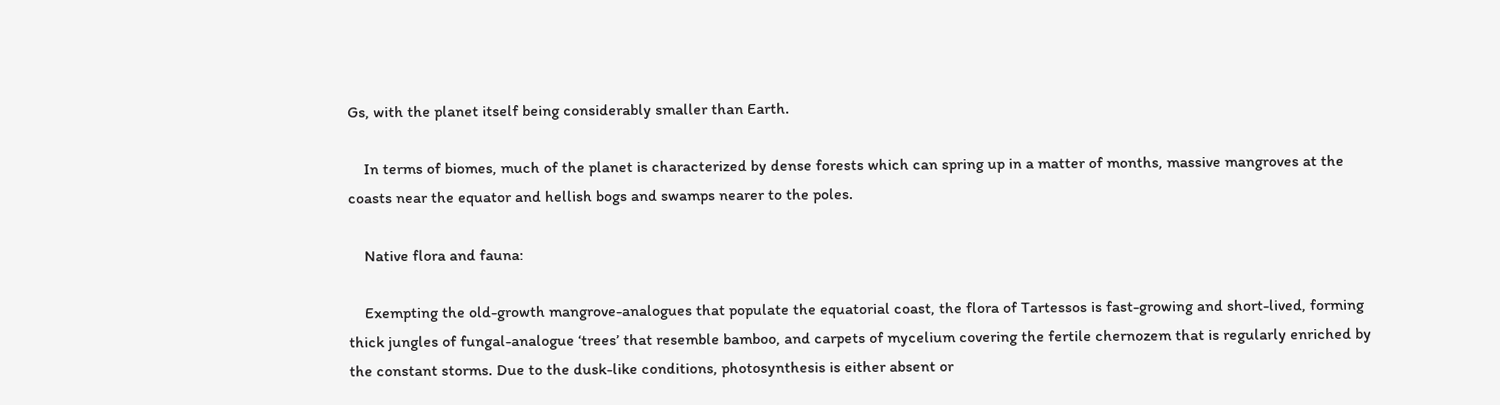Gs, with the planet itself being considerably smaller than Earth.

    In terms of biomes, much of the planet is characterized by dense forests which can spring up in a matter of months, massive mangroves at the coasts near the equator and hellish bogs and swamps nearer to the poles.

    Native flora and fauna:

    Exempting the old-growth mangrove-analogues that populate the equatorial coast, the flora of Tartessos is fast-growing and short-lived, forming thick jungles of fungal-analogue ‘trees’ that resemble bamboo, and carpets of mycelium covering the fertile chernozem that is regularly enriched by the constant storms. Due to the dusk-like conditions, photosynthesis is either absent or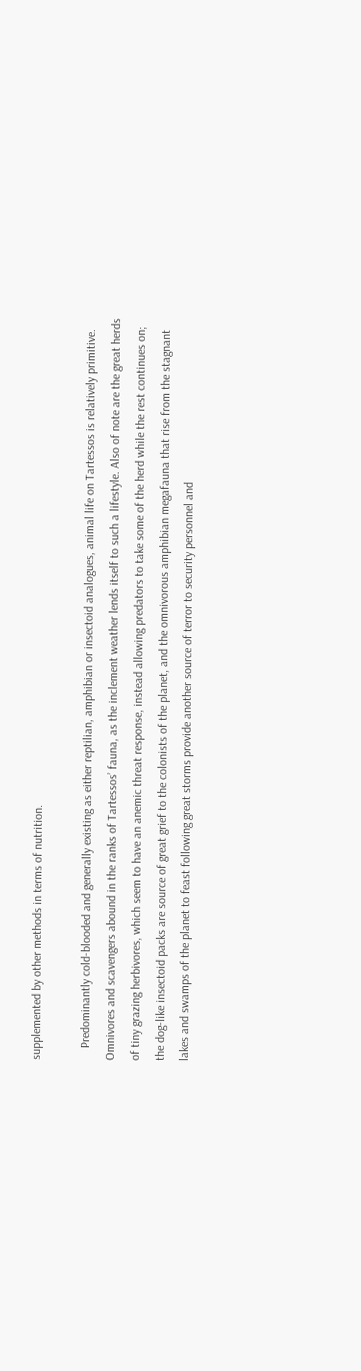supplemented by other methods in terms of nutrition.

    Predominantly cold-blooded and generally existing as either reptilian, amphibian or insectoid analogues, animal life on Tartessos is relatively primitive. Omnivores and scavengers abound in the ranks of Tartessos’ fauna, as the inclement weather lends itself to such a lifestyle. Also of note are the great herds of tiny grazing herbivores, which seem to have an anemic threat response, instead allowing predators to take some of the herd while the rest continues on; the dog-like insectoid packs are source of great grief to the colonists of the planet, and the omnivorous amphibian megafauna that rise from the stagnant lakes and swamps of the planet to feast following great storms provide another source of terror to security personnel and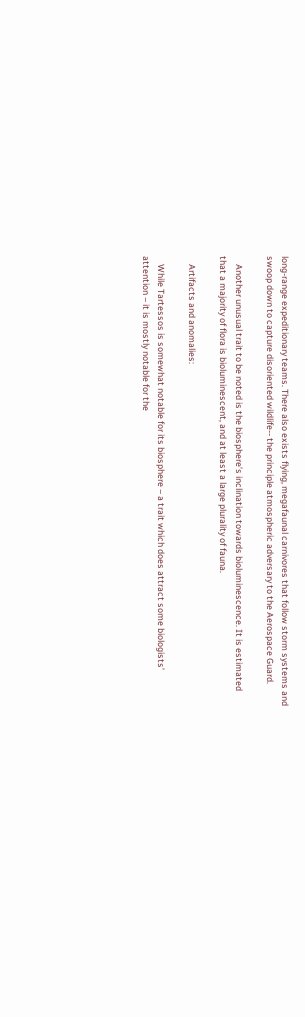long-range expeditionary teams. There also exists flying, megafaunal carnivores that follow storm systems and swoop down to capture disoriented wildlife-- the principle atmospheric adversary to the Aerospace Guard.

    Another unusual trait to be noted is the biosphere’s inclination towards bioluminescence. It is estimated that a majority of flora is bioluminescent, and at least a large plurality of fauna.

    Artifacts and anomalies:

    While Tartessos is somewhat notable for its biosphere – a trait which does attract some biologists’ attention – it is mostly notable for the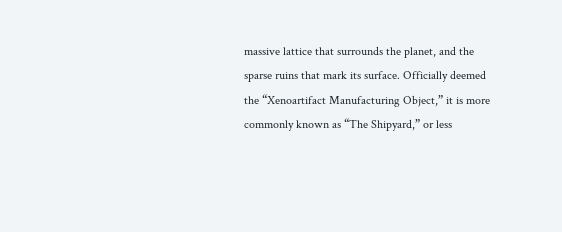massive lattice that surrounds the planet, and the sparse ruins that mark its surface. Officially deemed the “Xenoartifact Manufacturing Object,” it is more commonly known as “The Shipyard,” or less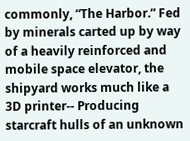commonly, “The Harbor.” Fed by minerals carted up by way of a heavily reinforced and mobile space elevator, the shipyard works much like a 3D printer-- Producing starcraft hulls of an unknown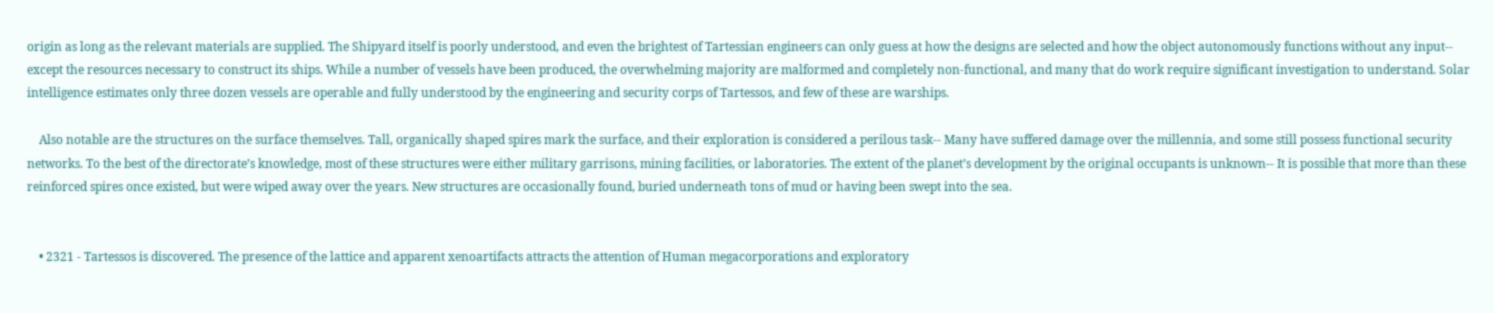origin as long as the relevant materials are supplied. The Shipyard itself is poorly understood, and even the brightest of Tartessian engineers can only guess at how the designs are selected and how the object autonomously functions without any input-- except the resources necessary to construct its ships. While a number of vessels have been produced, the overwhelming majority are malformed and completely non-functional, and many that do work require significant investigation to understand. Solar intelligence estimates only three dozen vessels are operable and fully understood by the engineering and security corps of Tartessos, and few of these are warships.

    Also notable are the structures on the surface themselves. Tall, organically shaped spires mark the surface, and their exploration is considered a perilous task-- Many have suffered damage over the millennia, and some still possess functional security networks. To the best of the directorate’s knowledge, most of these structures were either military garrisons, mining facilities, or laboratories. The extent of the planet’s development by the original occupants is unknown-- It is possible that more than these reinforced spires once existed, but were wiped away over the years. New structures are occasionally found, buried underneath tons of mud or having been swept into the sea.


    • 2321 - Tartessos is discovered. The presence of the lattice and apparent xenoartifacts attracts the attention of Human megacorporations and exploratory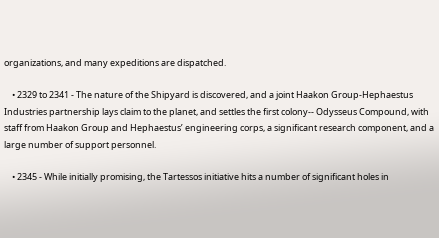organizations, and many expeditions are dispatched.

    • 2329 to 2341 - The nature of the Shipyard is discovered, and a joint Haakon Group-Hephaestus Industries partnership lays claim to the planet, and settles the first colony-- Odysseus Compound, with staff from Haakon Group and Hephaestus’ engineering corps, a significant research component, and a large number of support personnel.

    • 2345 - While initially promising, the Tartessos initiative hits a number of significant holes in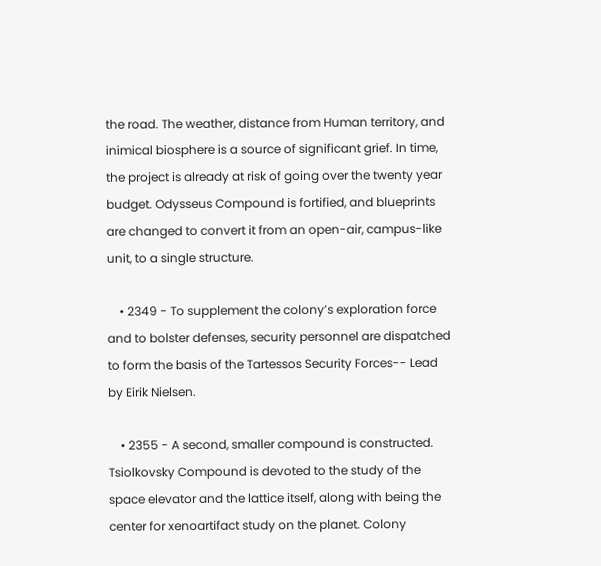the road. The weather, distance from Human territory, and inimical biosphere is a source of significant grief. In time, the project is already at risk of going over the twenty year budget. Odysseus Compound is fortified, and blueprints are changed to convert it from an open-air, campus-like unit, to a single structure.

    • 2349 - To supplement the colony’s exploration force and to bolster defenses, security personnel are dispatched to form the basis of the Tartessos Security Forces-- Lead by Eirik Nielsen.

    • 2355 - A second, smaller compound is constructed. Tsiolkovsky Compound is devoted to the study of the space elevator and the lattice itself, along with being the center for xenoartifact study on the planet. Colony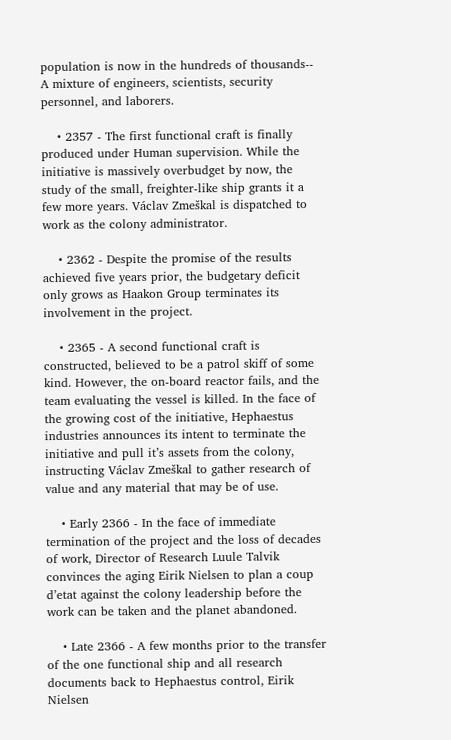population is now in the hundreds of thousands-- A mixture of engineers, scientists, security personnel, and laborers.

    • 2357 - The first functional craft is finally produced under Human supervision. While the initiative is massively overbudget by now, the study of the small, freighter-like ship grants it a few more years. Václav Zmeškal is dispatched to work as the colony administrator.

    • 2362 - Despite the promise of the results achieved five years prior, the budgetary deficit only grows as Haakon Group terminates its involvement in the project.

    • 2365 - A second functional craft is constructed, believed to be a patrol skiff of some kind. However, the on-board reactor fails, and the team evaluating the vessel is killed. In the face of the growing cost of the initiative, Hephaestus industries announces its intent to terminate the initiative and pull it’s assets from the colony, instructing Václav Zmeškal to gather research of value and any material that may be of use.

    • Early 2366 - In the face of immediate termination of the project and the loss of decades of work, Director of Research Luule Talvik convinces the aging Eirik Nielsen to plan a coup d’etat against the colony leadership before the work can be taken and the planet abandoned.

    • Late 2366 - A few months prior to the transfer of the one functional ship and all research documents back to Hephaestus control, Eirik Nielsen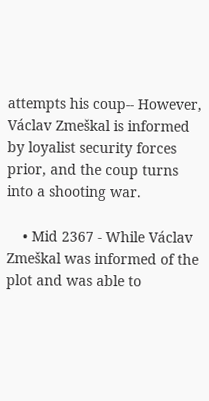attempts his coup-- However, Václav Zmeškal is informed by loyalist security forces prior, and the coup turns into a shooting war.

    • Mid 2367 - While Václav Zmeškal was informed of the plot and was able to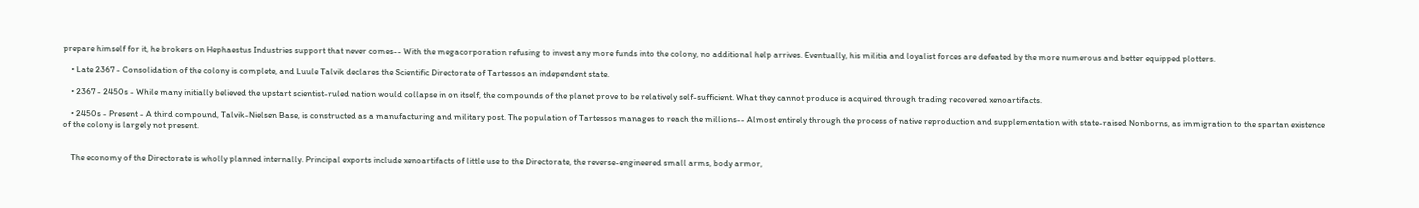prepare himself for it, he brokers on Hephaestus Industries support that never comes-- With the megacorporation refusing to invest any more funds into the colony, no additional help arrives. Eventually, his militia and loyalist forces are defeated by the more numerous and better equipped plotters.

    • Late 2367 - Consolidation of the colony is complete, and Luule Talvik declares the Scientific Directorate of Tartessos an independent state.

    • 2367 - 2450s - While many initially believed the upstart scientist-ruled nation would collapse in on itself, the compounds of the planet prove to be relatively self-sufficient. What they cannot produce is acquired through trading recovered xenoartifacts.

    • 2450s - Present - A third compound, Talvik-Nielsen Base, is constructed as a manufacturing and military post. The population of Tartessos manages to reach the millions-- Almost entirely through the process of native reproduction and supplementation with state-raised Nonborns, as immigration to the spartan existence of the colony is largely not present.


    The economy of the Directorate is wholly planned internally. Principal exports include xenoartifacts of little use to the Directorate, the reverse-engineered small arms, body armor,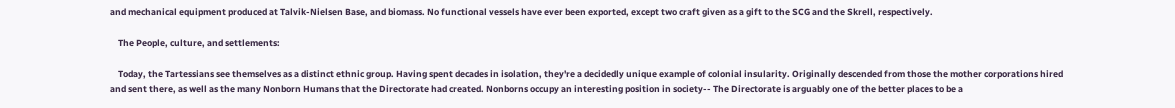and mechanical equipment produced at Talvik-Nielsen Base, and biomass. No functional vessels have ever been exported, except two craft given as a gift to the SCG and the Skrell, respectively.

    The People, culture, and settlements:

    Today, the Tartessians see themselves as a distinct ethnic group. Having spent decades in isolation, they're a decidedly unique example of colonial insularity. Originally descended from those the mother corporations hired and sent there, as well as the many Nonborn Humans that the Directorate had created. Nonborns occupy an interesting position in society-- The Directorate is arguably one of the better places to be a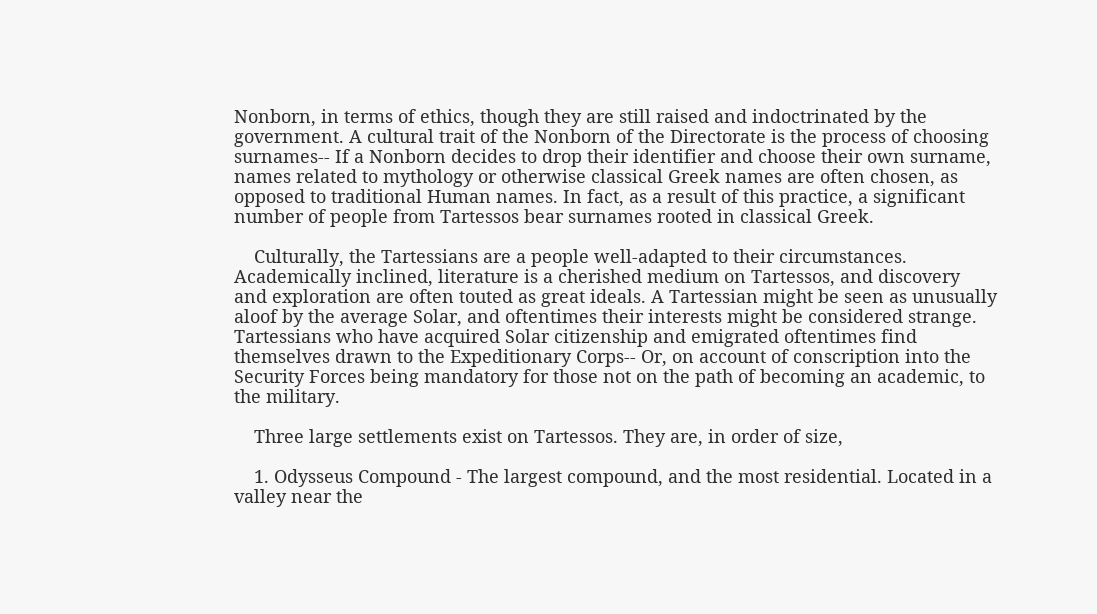Nonborn, in terms of ethics, though they are still raised and indoctrinated by the government. A cultural trait of the Nonborn of the Directorate is the process of choosing surnames-- If a Nonborn decides to drop their identifier and choose their own surname, names related to mythology or otherwise classical Greek names are often chosen, as opposed to traditional Human names. In fact, as a result of this practice, a significant number of people from Tartessos bear surnames rooted in classical Greek.

    Culturally, the Tartessians are a people well-adapted to their circumstances. Academically inclined, literature is a cherished medium on Tartessos, and discovery and exploration are often touted as great ideals. A Tartessian might be seen as unusually aloof by the average Solar, and oftentimes their interests might be considered strange. Tartessians who have acquired Solar citizenship and emigrated oftentimes find themselves drawn to the Expeditionary Corps-- Or, on account of conscription into the Security Forces being mandatory for those not on the path of becoming an academic, to the military.

    Three large settlements exist on Tartessos. They are, in order of size,

    1. Odysseus Compound - The largest compound, and the most residential. Located in a valley near the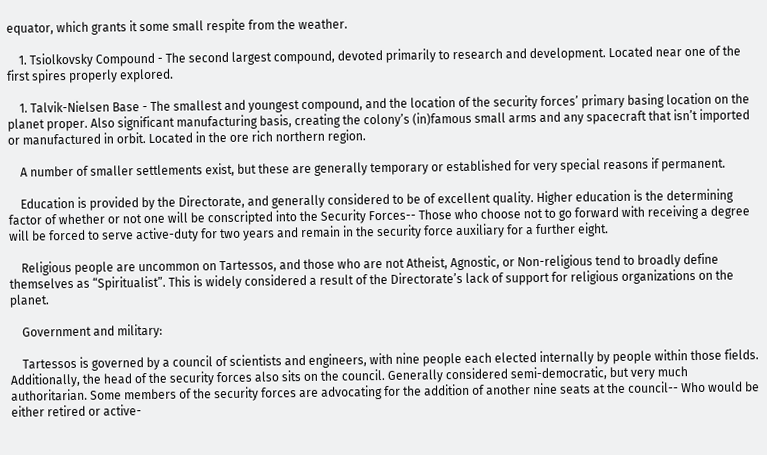equator, which grants it some small respite from the weather.

    1. Tsiolkovsky Compound - The second largest compound, devoted primarily to research and development. Located near one of the first spires properly explored.

    1. Talvik-Nielsen Base - The smallest and youngest compound, and the location of the security forces’ primary basing location on the planet proper. Also significant manufacturing basis, creating the colony’s (in)famous small arms and any spacecraft that isn’t imported or manufactured in orbit. Located in the ore rich northern region.

    A number of smaller settlements exist, but these are generally temporary or established for very special reasons if permanent.

    Education is provided by the Directorate, and generally considered to be of excellent quality. Higher education is the determining factor of whether or not one will be conscripted into the Security Forces-- Those who choose not to go forward with receiving a degree will be forced to serve active-duty for two years and remain in the security force auxiliary for a further eight.

    Religious people are uncommon on Tartessos, and those who are not Atheist, Agnostic, or Non-religious tend to broadly define themselves as “Spiritualist”. This is widely considered a result of the Directorate’s lack of support for religious organizations on the planet.

    Government and military:

    Tartessos is governed by a council of scientists and engineers, with nine people each elected internally by people within those fields. Additionally, the head of the security forces also sits on the council. Generally considered semi-democratic, but very much authoritarian. Some members of the security forces are advocating for the addition of another nine seats at the council-- Who would be either retired or active-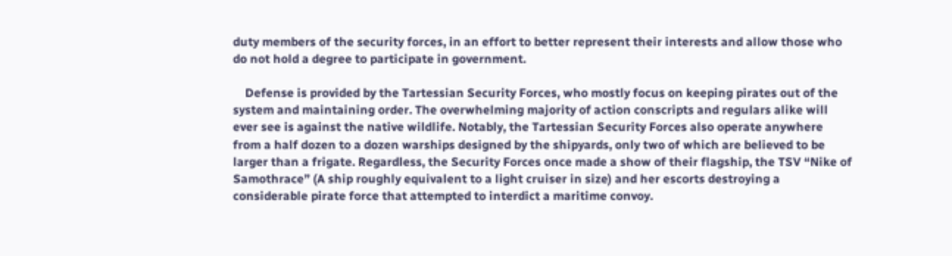duty members of the security forces, in an effort to better represent their interests and allow those who do not hold a degree to participate in government.

    Defense is provided by the Tartessian Security Forces, who mostly focus on keeping pirates out of the system and maintaining order. The overwhelming majority of action conscripts and regulars alike will ever see is against the native wildlife. Notably, the Tartessian Security Forces also operate anywhere from a half dozen to a dozen warships designed by the shipyards, only two of which are believed to be larger than a frigate. Regardless, the Security Forces once made a show of their flagship, the TSV “Nike of Samothrace” (A ship roughly equivalent to a light cruiser in size) and her escorts destroying a considerable pirate force that attempted to interdict a maritime convoy.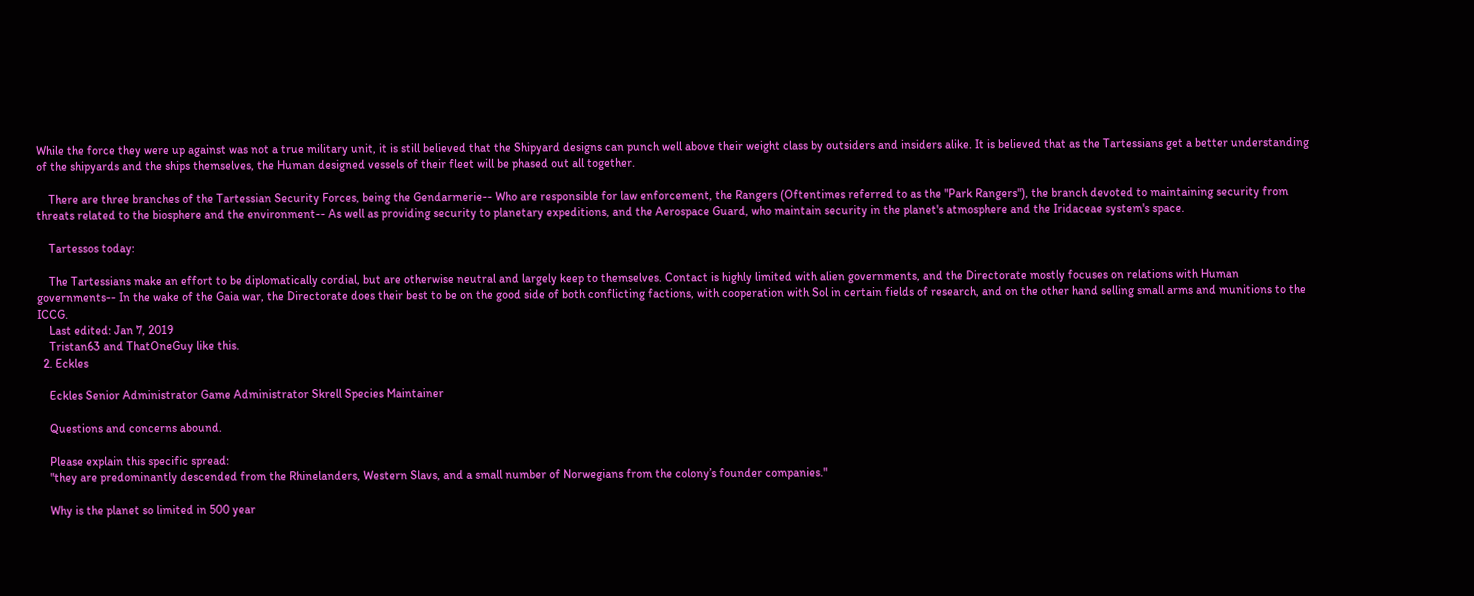While the force they were up against was not a true military unit, it is still believed that the Shipyard designs can punch well above their weight class by outsiders and insiders alike. It is believed that as the Tartessians get a better understanding of the shipyards and the ships themselves, the Human designed vessels of their fleet will be phased out all together.

    There are three branches of the Tartessian Security Forces, being the Gendarmerie-- Who are responsible for law enforcement, the Rangers (Oftentimes referred to as the "Park Rangers"), the branch devoted to maintaining security from threats related to the biosphere and the environment-- As well as providing security to planetary expeditions, and the Aerospace Guard, who maintain security in the planet's atmosphere and the Iridaceae system's space.

    Tartessos today:

    The Tartessians make an effort to be diplomatically cordial, but are otherwise neutral and largely keep to themselves. Contact is highly limited with alien governments, and the Directorate mostly focuses on relations with Human governments-- In the wake of the Gaia war, the Directorate does their best to be on the good side of both conflicting factions, with cooperation with Sol in certain fields of research, and on the other hand selling small arms and munitions to the ICCG.
    Last edited: Jan 7, 2019
    Tristan63 and ThatOneGuy like this.
  2. Eckles

    Eckles Senior Administrator Game Administrator Skrell Species Maintainer

    Questions and concerns abound.

    Please explain this specific spread:
    "they are predominantly descended from the Rhinelanders, Western Slavs, and a small number of Norwegians from the colony’s founder companies."

    Why is the planet so limited in 500 year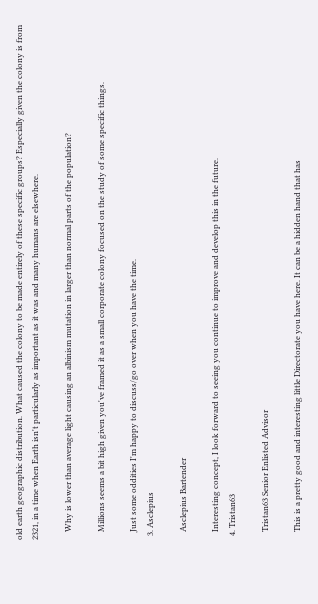old earth geographic distribution. What caused the colony to be made entirely of these specific groups? Especially given the colony is from 2321, in a time when Earth isn't particularly as important as it was and many humans are elsewhere.

    Why is lower than average light causing an albinism mutation in larger than normal parts of the population?

    Millions seems a bit high given you've framed it as a small corporate colony focused on the study of some specific things.

    Just some oddities I'm happy to discuss/go over when you have the time.
  3. Asclepius

    Asclepius Bartender

    Interesting concept, I look forward to seeing you continue to improve and develop this in the future.
  4. Tristan63

    Tristan63 Senior Enlisted Advisor

    This is a pretty good and interesting little Directorate you have here. It can be a hidden hand that has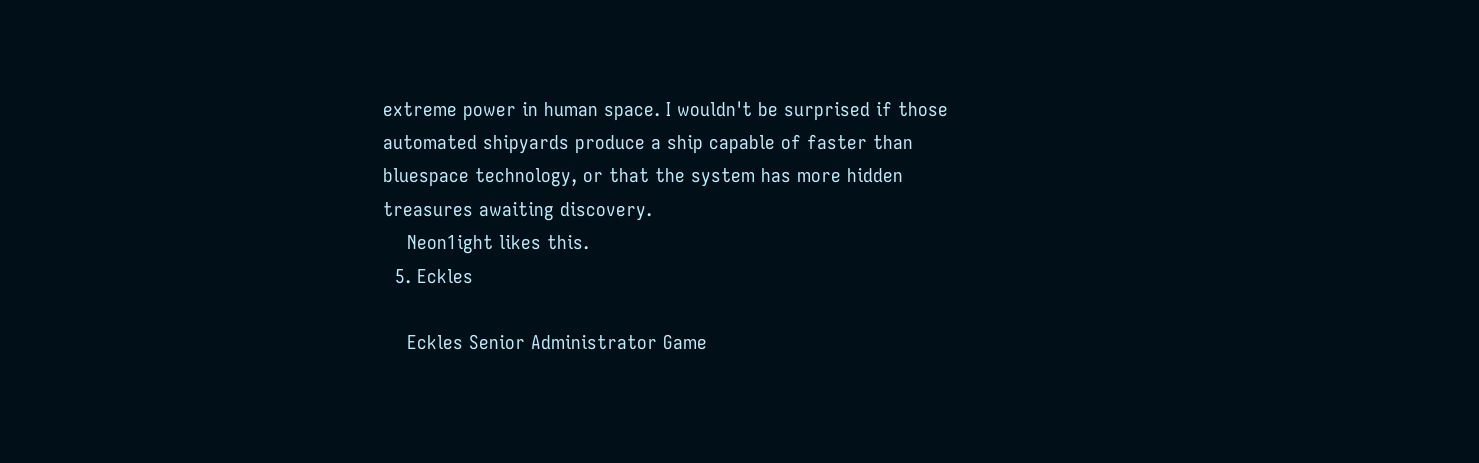extreme power in human space. I wouldn't be surprised if those automated shipyards produce a ship capable of faster than bluespace technology, or that the system has more hidden treasures awaiting discovery.
    Neon1ight likes this.
  5. Eckles

    Eckles Senior Administrator Game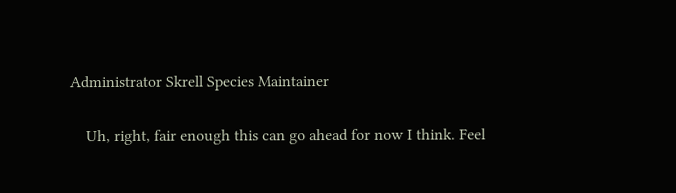Administrator Skrell Species Maintainer

    Uh, right, fair enough this can go ahead for now I think. Feel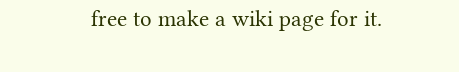free to make a wiki page for it.